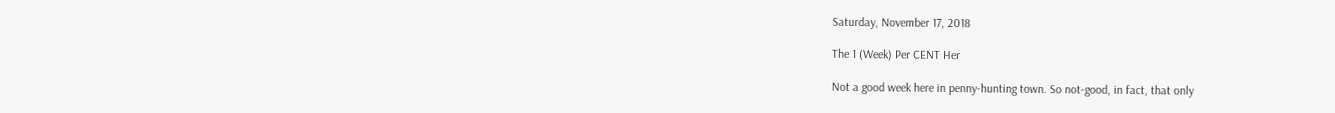Saturday, November 17, 2018

The 1 (Week) Per CENT Her

Not a good week here in penny-hunting town. So not-good, in fact, that only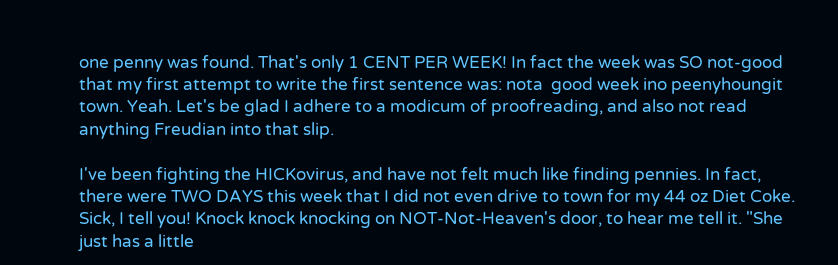one penny was found. That's only 1 CENT PER WEEK! In fact the week was SO not-good that my first attempt to write the first sentence was: nota  good week ino peenyhoungit town. Yeah. Let's be glad I adhere to a modicum of proofreading, and also not read anything Freudian into that slip.

I've been fighting the HICKovirus, and have not felt much like finding pennies. In fact, there were TWO DAYS this week that I did not even drive to town for my 44 oz Diet Coke. Sick, I tell you! Knock knock knocking on NOT-Not-Heaven's door, to hear me tell it. "She just has a little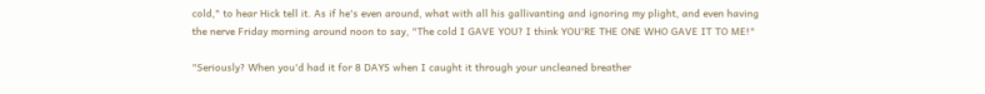cold," to hear Hick tell it. As if he's even around, what with all his gallivanting and ignoring my plight, and even having the nerve Friday morning around noon to say, "The cold I GAVE YOU? I think YOU'RE THE ONE WHO GAVE IT TO ME!"

"Seriously? When you'd had it for 8 DAYS when I caught it through your uncleaned breather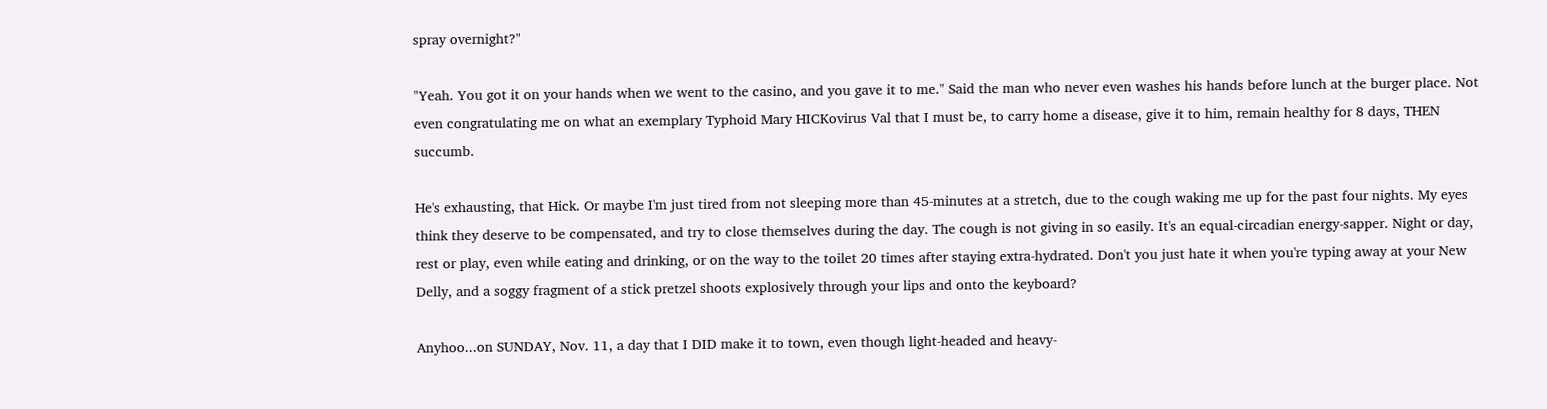spray overnight?"

"Yeah. You got it on your hands when we went to the casino, and you gave it to me." Said the man who never even washes his hands before lunch at the burger place. Not even congratulating me on what an exemplary Typhoid Mary HICKovirus Val that I must be, to carry home a disease, give it to him, remain healthy for 8 days, THEN succumb.

He's exhausting, that Hick. Or maybe I'm just tired from not sleeping more than 45-minutes at a stretch, due to the cough waking me up for the past four nights. My eyes think they deserve to be compensated, and try to close themselves during the day. The cough is not giving in so easily. It's an equal-circadian energy-sapper. Night or day, rest or play, even while eating and drinking, or on the way to the toilet 20 times after staying extra-hydrated. Don't you just hate it when you're typing away at your New Delly, and a soggy fragment of a stick pretzel shoots explosively through your lips and onto the keyboard?

Anyhoo...on SUNDAY, Nov. 11, a day that I DID make it to town, even though light-headed and heavy-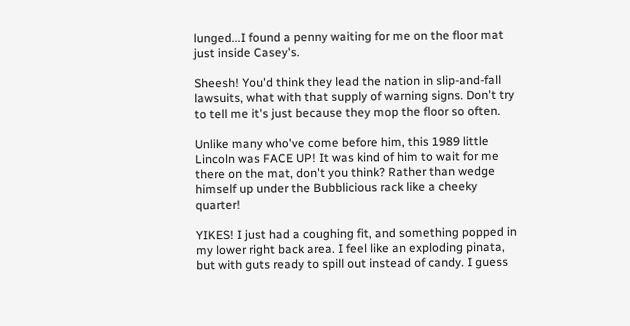lunged...I found a penny waiting for me on the floor mat just inside Casey's.

Sheesh! You'd think they lead the nation in slip-and-fall lawsuits, what with that supply of warning signs. Don't try to tell me it's just because they mop the floor so often.

Unlike many who've come before him, this 1989 little Lincoln was FACE UP! It was kind of him to wait for me there on the mat, don't you think? Rather than wedge himself up under the Bubblicious rack like a cheeky quarter!

YIKES! I just had a coughing fit, and something popped in my lower right back area. I feel like an exploding pinata, but with guts ready to spill out instead of candy. I guess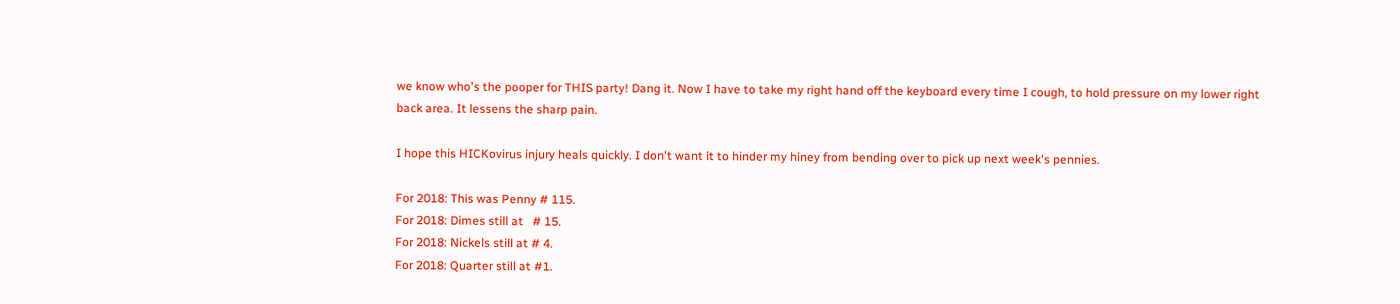we know who's the pooper for THIS party! Dang it. Now I have to take my right hand off the keyboard every time I cough, to hold pressure on my lower right back area. It lessens the sharp pain.

I hope this HICKovirus injury heals quickly. I don't want it to hinder my hiney from bending over to pick up next week's pennies.

For 2018: This was Penny # 115.
For 2018: Dimes still at   # 15.
For 2018: Nickels still at # 4.
For 2018: Quarter still at #1.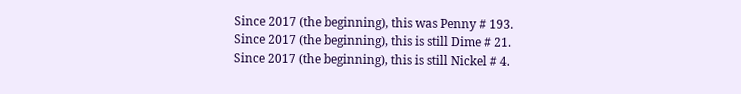Since 2017 (the beginning), this was Penny # 193.
Since 2017 (the beginning), this is still Dime # 21.
Since 2017 (the beginning), this is still Nickel # 4.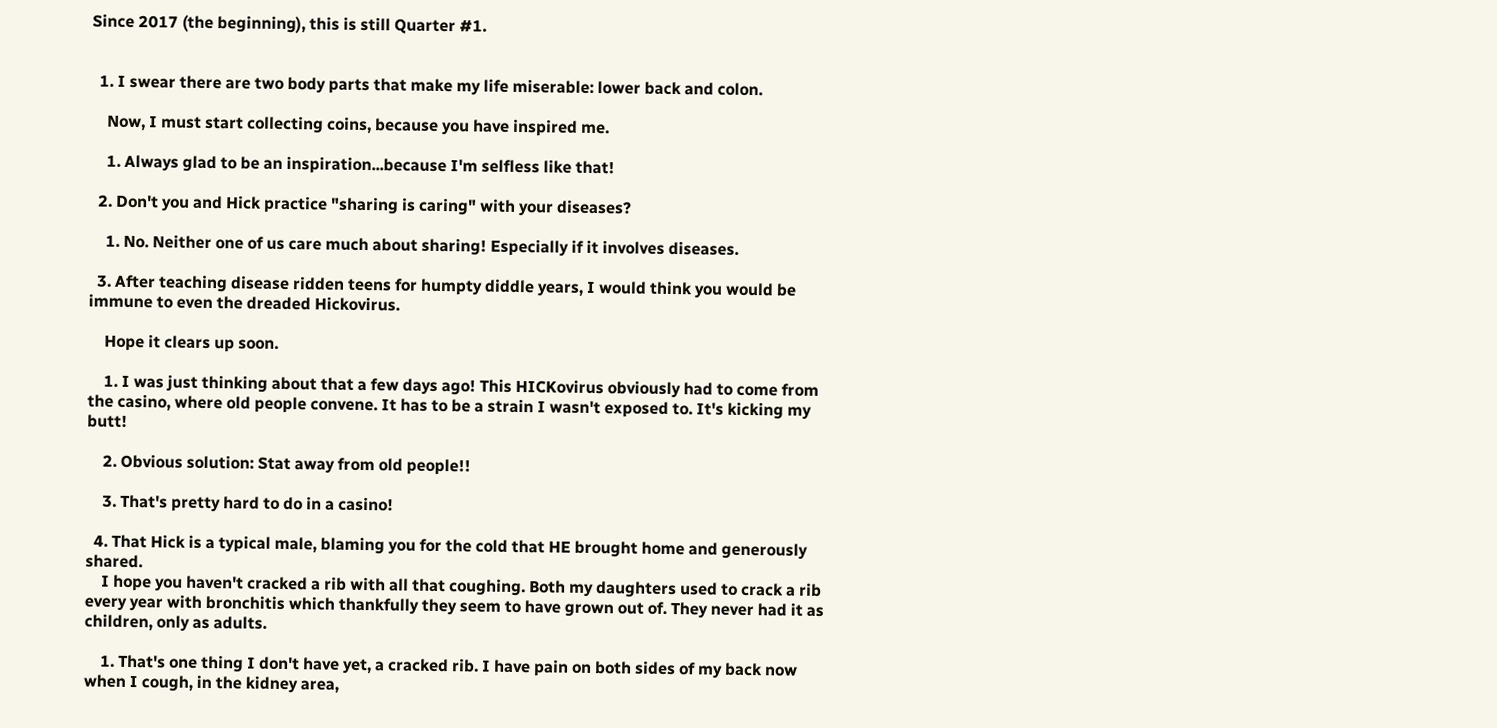Since 2017 (the beginning), this is still Quarter #1.


  1. I swear there are two body parts that make my life miserable: lower back and colon.

    Now, I must start collecting coins, because you have inspired me.

    1. Always glad to be an inspiration...because I'm selfless like that!

  2. Don't you and Hick practice "sharing is caring" with your diseases?

    1. No. Neither one of us care much about sharing! Especially if it involves diseases.

  3. After teaching disease ridden teens for humpty diddle years, I would think you would be immune to even the dreaded Hickovirus.

    Hope it clears up soon.

    1. I was just thinking about that a few days ago! This HICKovirus obviously had to come from the casino, where old people convene. It has to be a strain I wasn't exposed to. It's kicking my butt!

    2. Obvious solution: Stat away from old people!!

    3. That's pretty hard to do in a casino!

  4. That Hick is a typical male, blaming you for the cold that HE brought home and generously shared.
    I hope you haven't cracked a rib with all that coughing. Both my daughters used to crack a rib every year with bronchitis which thankfully they seem to have grown out of. They never had it as children, only as adults.

    1. That's one thing I don't have yet, a cracked rib. I have pain on both sides of my back now when I cough, in the kidney area,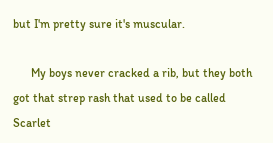but I'm pretty sure it's muscular.

      My boys never cracked a rib, but they both got that strep rash that used to be called Scarlet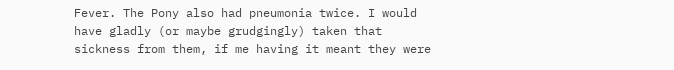Fever. The Pony also had pneumonia twice. I would have gladly (or maybe grudgingly) taken that sickness from them, if me having it meant they were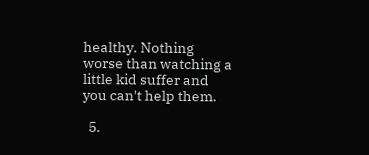healthy. Nothing worse than watching a little kid suffer and you can't help them.

  5.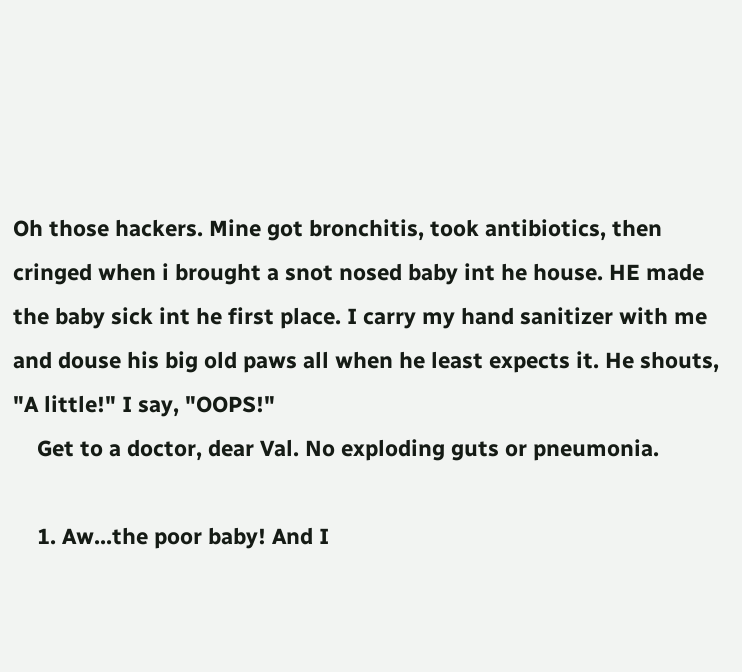Oh those hackers. Mine got bronchitis, took antibiotics, then cringed when i brought a snot nosed baby int he house. HE made the baby sick int he first place. I carry my hand sanitizer with me and douse his big old paws all when he least expects it. He shouts, "A little!" I say, "OOPS!"
    Get to a doctor, dear Val. No exploding guts or pneumonia.

    1. Aw...the poor baby! And I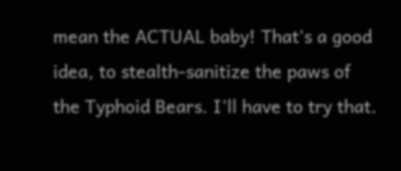mean the ACTUAL baby! That's a good idea, to stealth-sanitize the paws of the Typhoid Bears. I'll have to try that.